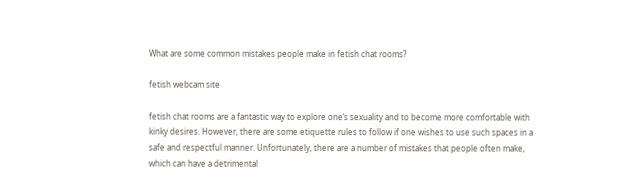What are some common mistakes people make in fetish chat rooms?

fetish webcam site

fetish chat rooms are a fantastic way to explore one’s sexuality and to become more comfortable with kinky desires. However, there are some etiquette rules to follow if one wishes to use such spaces in a safe and respectful manner. Unfortunately, there are a number of mistakes that people often make, which can have a detrimental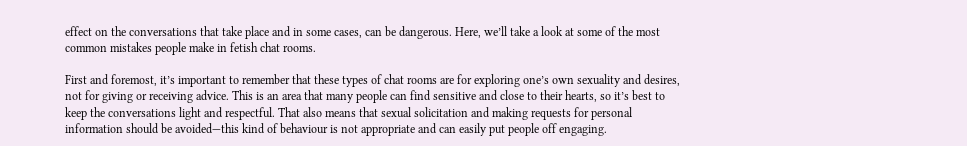effect on the conversations that take place and in some cases, can be dangerous. Here, we’ll take a look at some of the most common mistakes people make in fetish chat rooms.

First and foremost, it’s important to remember that these types of chat rooms are for exploring one’s own sexuality and desires, not for giving or receiving advice. This is an area that many people can find sensitive and close to their hearts, so it’s best to keep the conversations light and respectful. That also means that sexual solicitation and making requests for personal information should be avoided—this kind of behaviour is not appropriate and can easily put people off engaging.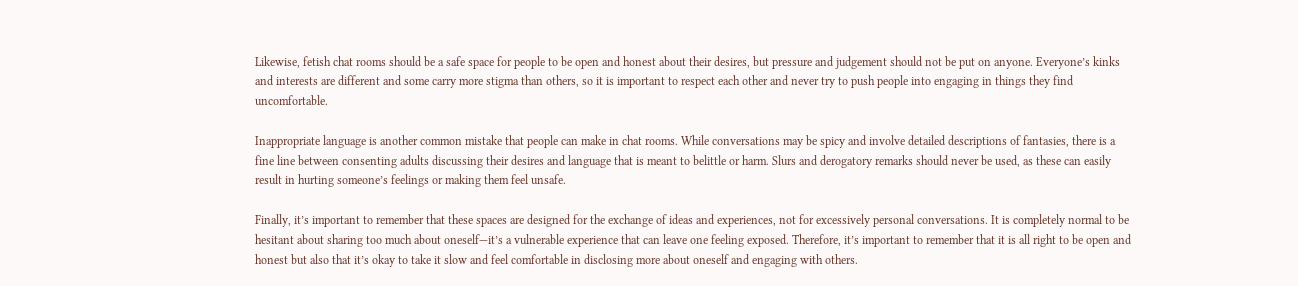Likewise, fetish chat rooms should be a safe space for people to be open and honest about their desires, but pressure and judgement should not be put on anyone. Everyone’s kinks and interests are different and some carry more stigma than others, so it is important to respect each other and never try to push people into engaging in things they find uncomfortable.

Inappropriate language is another common mistake that people can make in chat rooms. While conversations may be spicy and involve detailed descriptions of fantasies, there is a fine line between consenting adults discussing their desires and language that is meant to belittle or harm. Slurs and derogatory remarks should never be used, as these can easily result in hurting someone’s feelings or making them feel unsafe.

Finally, it’s important to remember that these spaces are designed for the exchange of ideas and experiences, not for excessively personal conversations. It is completely normal to be hesitant about sharing too much about oneself—it’s a vulnerable experience that can leave one feeling exposed. Therefore, it’s important to remember that it is all right to be open and honest but also that it’s okay to take it slow and feel comfortable in disclosing more about oneself and engaging with others.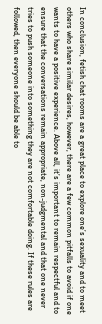In conclusion, fetish chat rooms are a great place to explore one’s sexuality and to meet others who share similar desires, however, there are a few common pitfalls to avoid if one wants to have a positive experience. Above all, it’s important to remain respectful and to ensure that the conversations remain appropriate, non-judgmental and that one never tries to push someone into something they are not comfortable doing. If these rules are followed, then everyone should be able to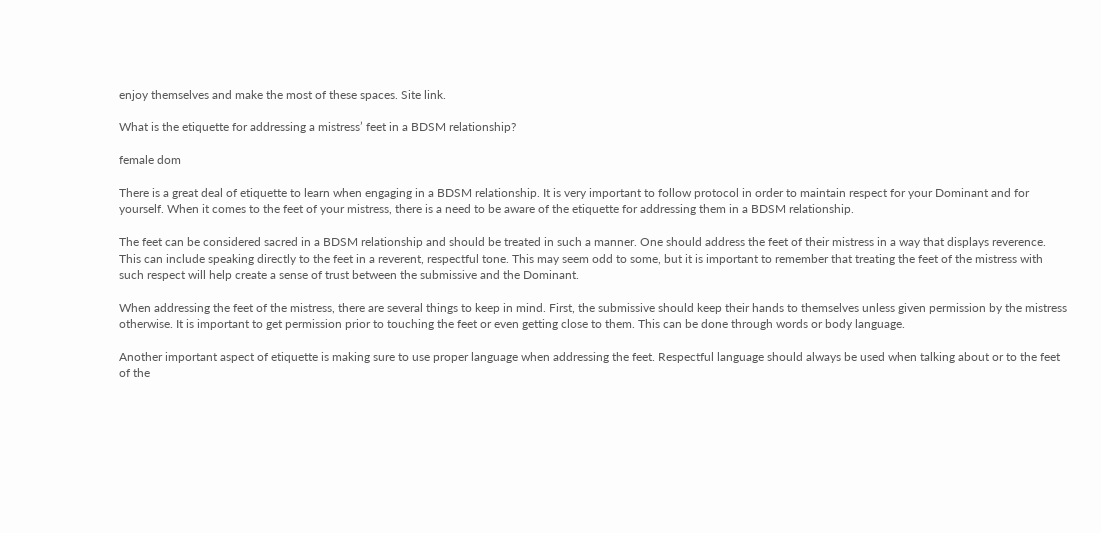enjoy themselves and make the most of these spaces. Site link.

What is the etiquette for addressing a mistress’ feet in a BDSM relationship?

female dom

There is a great deal of etiquette to learn when engaging in a BDSM relationship. It is very important to follow protocol in order to maintain respect for your Dominant and for yourself. When it comes to the feet of your mistress, there is a need to be aware of the etiquette for addressing them in a BDSM relationship.

The feet can be considered sacred in a BDSM relationship and should be treated in such a manner. One should address the feet of their mistress in a way that displays reverence. This can include speaking directly to the feet in a reverent, respectful tone. This may seem odd to some, but it is important to remember that treating the feet of the mistress with such respect will help create a sense of trust between the submissive and the Dominant.

When addressing the feet of the mistress, there are several things to keep in mind. First, the submissive should keep their hands to themselves unless given permission by the mistress otherwise. It is important to get permission prior to touching the feet or even getting close to them. This can be done through words or body language.

Another important aspect of etiquette is making sure to use proper language when addressing the feet. Respectful language should always be used when talking about or to the feet of the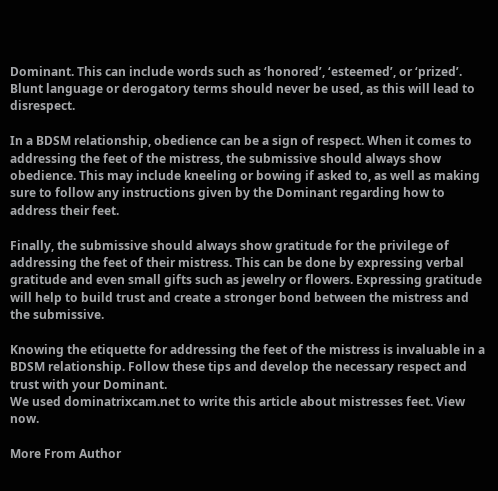Dominant. This can include words such as ‘honored’, ‘esteemed’, or ‘prized’. Blunt language or derogatory terms should never be used, as this will lead to disrespect.

In a BDSM relationship, obedience can be a sign of respect. When it comes to addressing the feet of the mistress, the submissive should always show obedience. This may include kneeling or bowing if asked to, as well as making sure to follow any instructions given by the Dominant regarding how to address their feet.

Finally, the submissive should always show gratitude for the privilege of addressing the feet of their mistress. This can be done by expressing verbal gratitude and even small gifts such as jewelry or flowers. Expressing gratitude will help to build trust and create a stronger bond between the mistress and the submissive.

Knowing the etiquette for addressing the feet of the mistress is invaluable in a BDSM relationship. Follow these tips and develop the necessary respect and trust with your Dominant.
We used dominatrixcam.net to write this article about mistresses feet. View now.

More From Author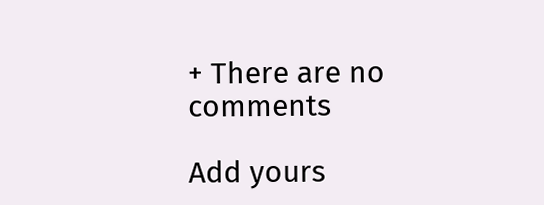+ There are no comments

Add yours